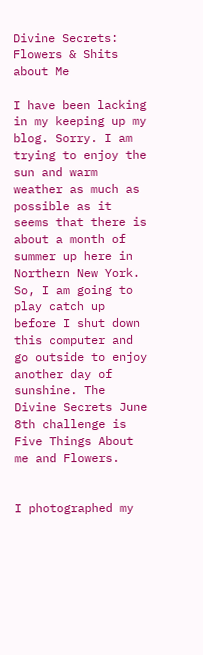Divine Secrets: Flowers & Shits about Me

I have been lacking in my keeping up my blog. Sorry. I am trying to enjoy the sun and warm weather as much as possible as it seems that there is about a month of summer up here in Northern New York. So, I am going to play catch up before I shut down this computer and go outside to enjoy another day of sunshine. The Divine Secrets June 8th challenge is Five Things About me and Flowers.


I photographed my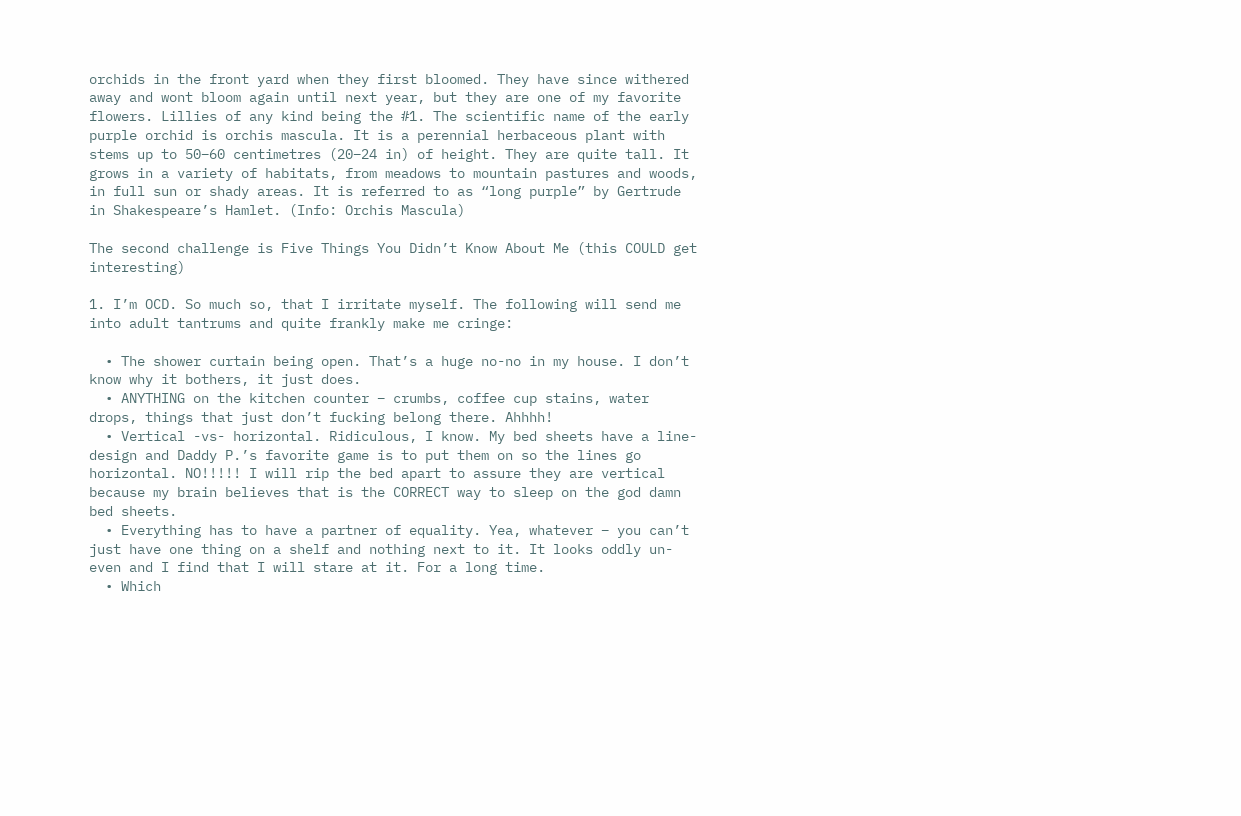orchids in the front yard when they first bloomed. They have since withered away and wont bloom again until next year, but they are one of my favorite flowers. Lillies of any kind being the #1. The scientific name of the early purple orchid is orchis mascula. It is a perennial herbaceous plant with stems up to 50–60 centimetres (20–24 in) of height. They are quite tall. It grows in a variety of habitats, from meadows to mountain pastures and woods, in full sun or shady areas. It is referred to as “long purple” by Gertrude in Shakespeare’s Hamlet. (Info: Orchis Mascula)

The second challenge is Five Things You Didn’t Know About Me (this COULD get interesting)

1. I’m OCD. So much so, that I irritate myself. The following will send me into adult tantrums and quite frankly make me cringe:

  • The shower curtain being open. That’s a huge no-no in my house. I don’t know why it bothers, it just does.
  • ANYTHING on the kitchen counter – crumbs, coffee cup stains, water drops, things that just don’t fucking belong there. Ahhhh!
  • Vertical -vs- horizontal. Ridiculous, I know. My bed sheets have a line-design and Daddy P.’s favorite game is to put them on so the lines go horizontal. NO!!!!! I will rip the bed apart to assure they are vertical because my brain believes that is the CORRECT way to sleep on the god damn bed sheets.
  • Everything has to have a partner of equality. Yea, whatever – you can’t just have one thing on a shelf and nothing next to it. It looks oddly un-even and I find that I will stare at it. For a long time.
  • Which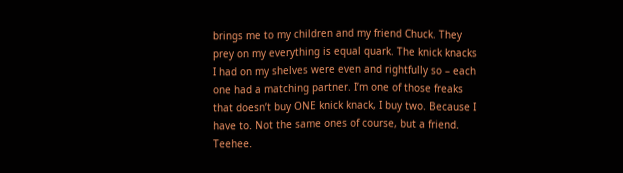brings me to my children and my friend Chuck. They prey on my everything is equal quark. The knick knacks I had on my shelves were even and rightfully so – each one had a matching partner. I’m one of those freaks that doesn’t buy ONE knick knack, I buy two. Because I have to. Not the same ones of course, but a friend. Teehee.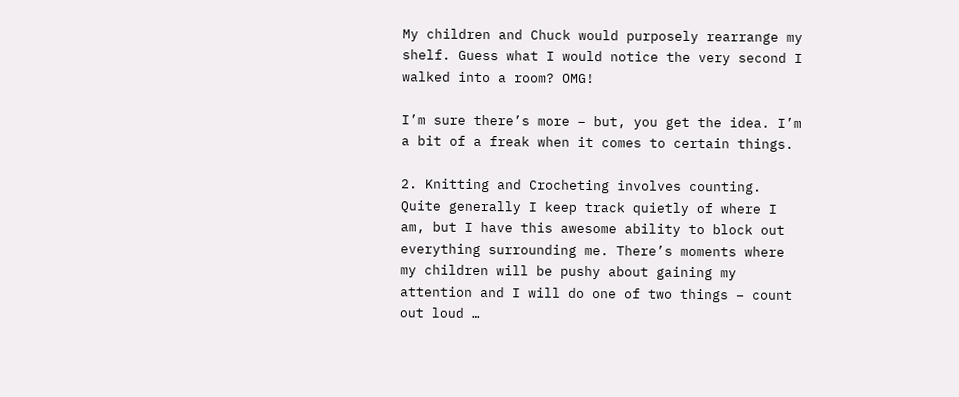My children and Chuck would purposely rearrange my shelf. Guess what I would notice the very second I walked into a room? OMG!

I’m sure there’s more – but, you get the idea. I’m a bit of a freak when it comes to certain things.

2. Knitting and Crocheting involves counting. Quite generally I keep track quietly of where I am, but I have this awesome ability to block out everything surrounding me. There’s moments where my children will be pushy about gaining my attention and I will do one of two things – count out loud …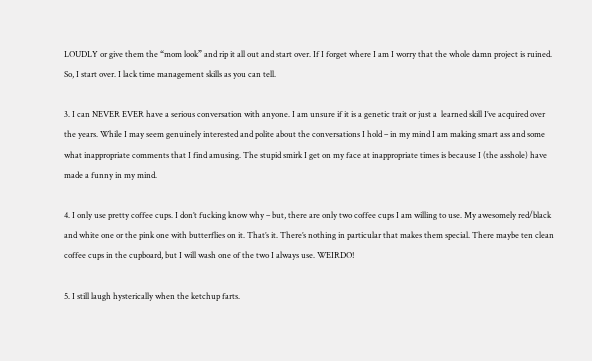LOUDLY or give them the “mom look” and rip it all out and start over. If I forget where I am I worry that the whole damn project is ruined. So, I start over. I lack time management skills as you can tell.

3. I can NEVER EVER have a serious conversation with anyone. I am unsure if it is a genetic trait or just a  learned skill I’ve acquired over the years. While I may seem genuinely interested and polite about the conversations I hold – in my mind I am making smart ass and some what inappropriate comments that I find amusing. The stupid smirk I get on my face at inappropriate times is because I (the asshole) have made a funny in my mind.

4. I only use pretty coffee cups. I don’t fucking know why – but, there are only two coffee cups I am willing to use. My awesomely red/black and white one or the pink one with butterflies on it. That’s it. There’s nothing in particular that makes them special. There maybe ten clean coffee cups in the cupboard, but I will wash one of the two I always use. WEIRDO!

5. I still laugh hysterically when the ketchup farts.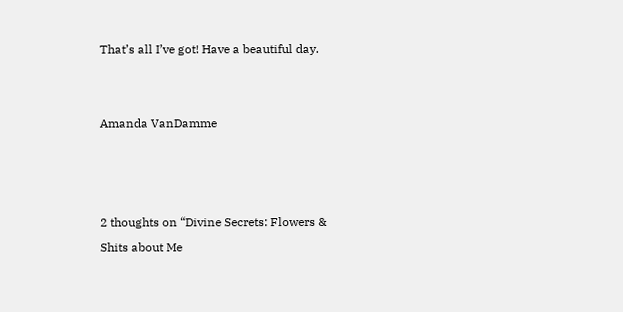That’s all I’ve got! Have a beautiful day.


Amanda VanDamme



2 thoughts on “Divine Secrets: Flowers & Shits about Me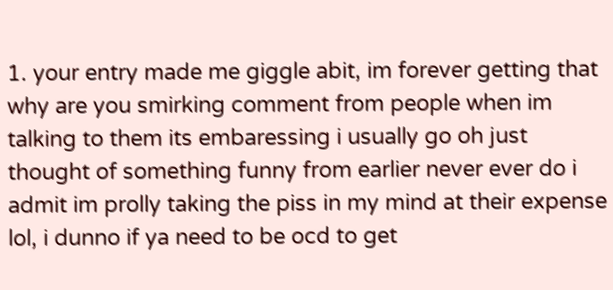1. your entry made me giggle abit, im forever getting that why are you smirking comment from people when im talking to them its embaressing i usually go oh just thought of something funny from earlier never ever do i admit im prolly taking the piss in my mind at their expense lol, i dunno if ya need to be ocd to get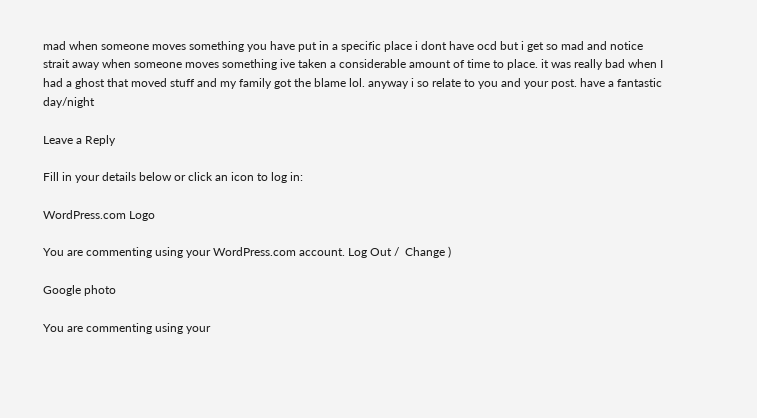mad when someone moves something you have put in a specific place i dont have ocd but i get so mad and notice strait away when someone moves something ive taken a considerable amount of time to place. it was really bad when I had a ghost that moved stuff and my family got the blame lol. anyway i so relate to you and your post. have a fantastic day/night

Leave a Reply

Fill in your details below or click an icon to log in:

WordPress.com Logo

You are commenting using your WordPress.com account. Log Out /  Change )

Google photo

You are commenting using your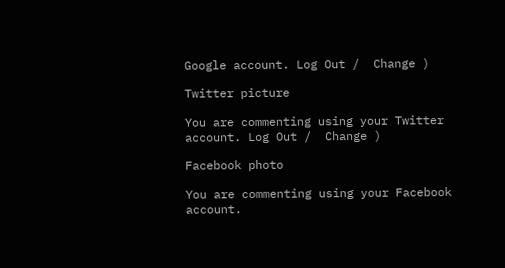Google account. Log Out /  Change )

Twitter picture

You are commenting using your Twitter account. Log Out /  Change )

Facebook photo

You are commenting using your Facebook account.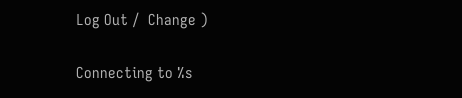Log Out /  Change )

Connecting to %s